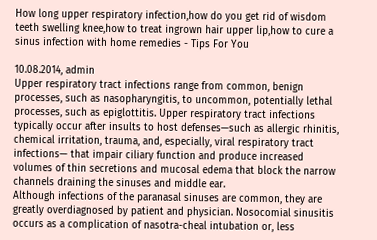How long upper respiratory infection,how do you get rid of wisdom teeth swelling knee,how to treat ingrown hair upper lip,how to cure a sinus infection with home remedies - Tips For You

10.08.2014, admin
Upper respiratory tract infections range from common, benign processes, such as nasopharyngitis, to uncommon, potentially lethal processes, such as epiglottitis. Upper respiratory tract infections typically occur after insults to host defenses—such as allergic rhinitis, chemical irritation, trauma, and, especially, viral respiratory tract infections— that impair ciliary function and produce increased volumes of thin secretions and mucosal edema that block the narrow channels draining the sinuses and middle ear.
Although infections of the paranasal sinuses are common, they are greatly overdiagnosed by patient and physician. Nosocomial sinusitis occurs as a complication of nasotra-cheal intubation or, less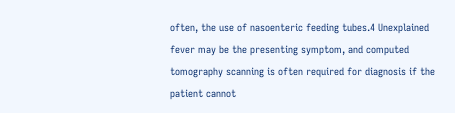often, the use of nasoenteric feeding tubes.4 Unexplained fever may be the presenting symptom, and computed tomography scanning is often required for diagnosis if the patient cannot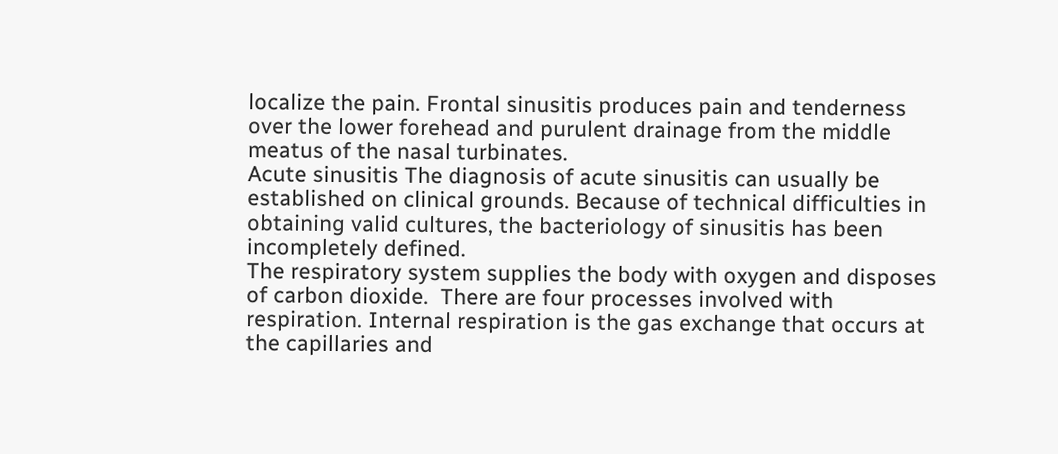localize the pain. Frontal sinusitis produces pain and tenderness over the lower forehead and purulent drainage from the middle meatus of the nasal turbinates.
Acute sinusitis The diagnosis of acute sinusitis can usually be established on clinical grounds. Because of technical difficulties in obtaining valid cultures, the bacteriology of sinusitis has been incompletely defined.
The respiratory system supplies the body with oxygen and disposes of carbon dioxide.  There are four processes involved with respiration. Internal respiration is the gas exchange that occurs at the capillaries and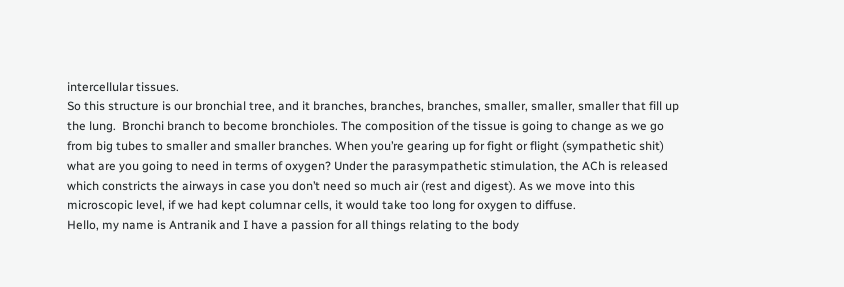intercellular tissues.
So this structure is our bronchial tree, and it branches, branches, branches, smaller, smaller, smaller that fill up the lung.  Bronchi branch to become bronchioles. The composition of the tissue is going to change as we go from big tubes to smaller and smaller branches. When you’re gearing up for fight or flight (sympathetic shit) what are you going to need in terms of oxygen? Under the parasympathetic stimulation, the ACh is released which constricts the airways in case you don’t need so much air (rest and digest). As we move into this microscopic level, if we had kept columnar cells, it would take too long for oxygen to diffuse.
Hello, my name is Antranik and I have a passion for all things relating to the body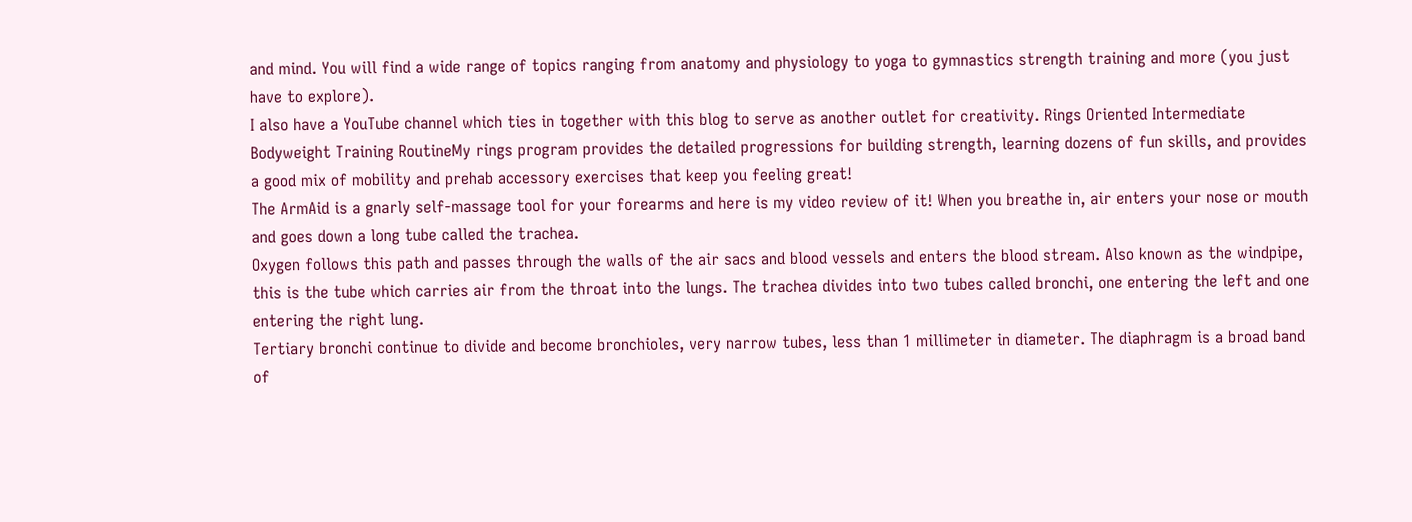and mind. You will find a wide range of topics ranging from anatomy and physiology to yoga to gymnastics strength training and more (you just have to explore).
I also have a YouTube channel which ties in together with this blog to serve as another outlet for creativity. Rings Oriented Intermediate Bodyweight Training RoutineMy rings program provides the detailed progressions for building strength, learning dozens of fun skills, and provides a good mix of mobility and prehab accessory exercises that keep you feeling great!
The ArmAid is a gnarly self-massage tool for your forearms and here is my video review of it! When you breathe in, air enters your nose or mouth and goes down a long tube called the trachea.
Oxygen follows this path and passes through the walls of the air sacs and blood vessels and enters the blood stream. Also known as the windpipe, this is the tube which carries air from the throat into the lungs. The trachea divides into two tubes called bronchi, one entering the left and one entering the right lung.
Tertiary bronchi continue to divide and become bronchioles, very narrow tubes, less than 1 millimeter in diameter. The diaphragm is a broad band of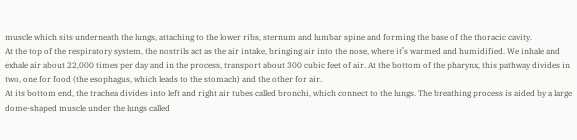muscle which sits underneath the lungs, attaching to the lower ribs, sternum and lumbar spine and forming the base of the thoracic cavity.
At the top of the respiratory system, the nostrils act as the air intake, bringing air into the nose, where it’s warmed and humidified. We inhale and exhale air about 22,000 times per day and in the process, transport about 300 cubic feet of air. At the bottom of the pharynx, this pathway divides in two, one for food (the esophagus, which leads to the stomach) and the other for air.
At its bottom end, the trachea divides into left and right air tubes called bronchi, which connect to the lungs. The breathing process is aided by a large dome-shaped muscle under the lungs called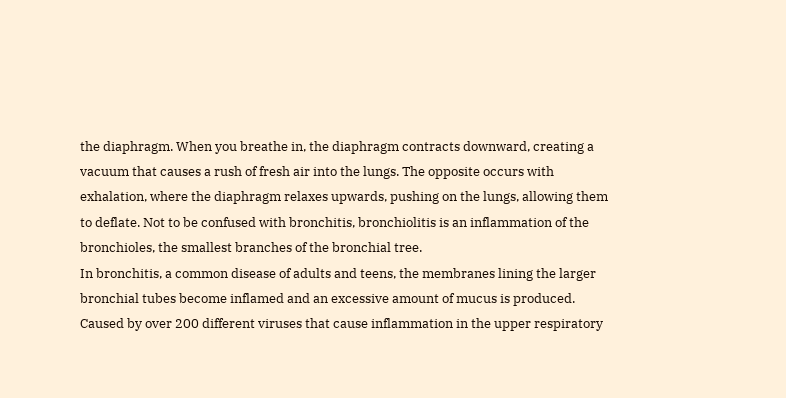the diaphragm. When you breathe in, the diaphragm contracts downward, creating a vacuum that causes a rush of fresh air into the lungs. The opposite occurs with exhalation, where the diaphragm relaxes upwards, pushing on the lungs, allowing them to deflate. Not to be confused with bronchitis, bronchiolitis is an inflammation of the bronchioles, the smallest branches of the bronchial tree.
In bronchitis, a common disease of adults and teens, the membranes lining the larger bronchial tubes become inflamed and an excessive amount of mucus is produced. Caused by over 200 different viruses that cause inflammation in the upper respiratory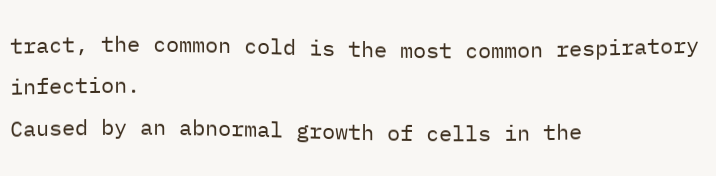tract, the common cold is the most common respiratory infection.
Caused by an abnormal growth of cells in the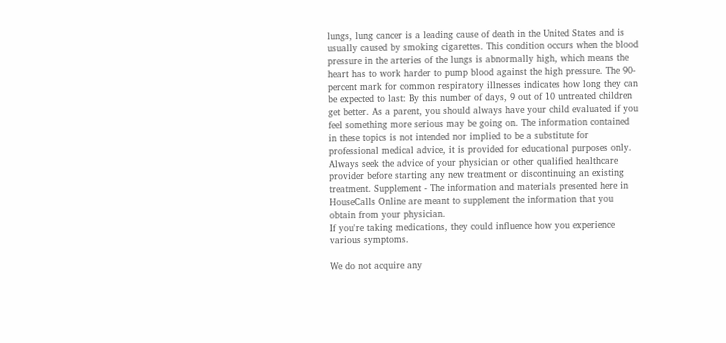lungs, lung cancer is a leading cause of death in the United States and is usually caused by smoking cigarettes. This condition occurs when the blood pressure in the arteries of the lungs is abnormally high, which means the heart has to work harder to pump blood against the high pressure. The 90-percent mark for common respiratory illnesses indicates how long they can be expected to last: By this number of days, 9 out of 10 untreated children get better. As a parent, you should always have your child evaluated if you feel something more serious may be going on. The information contained in these topics is not intended nor implied to be a substitute for professional medical advice, it is provided for educational purposes only.
Always seek the advice of your physician or other qualified healthcare provider before starting any new treatment or discontinuing an existing treatment. Supplement - The information and materials presented here in HouseCalls Online are meant to supplement the information that you obtain from your physician.
If you're taking medications, they could influence how you experience various symptoms.

We do not acquire any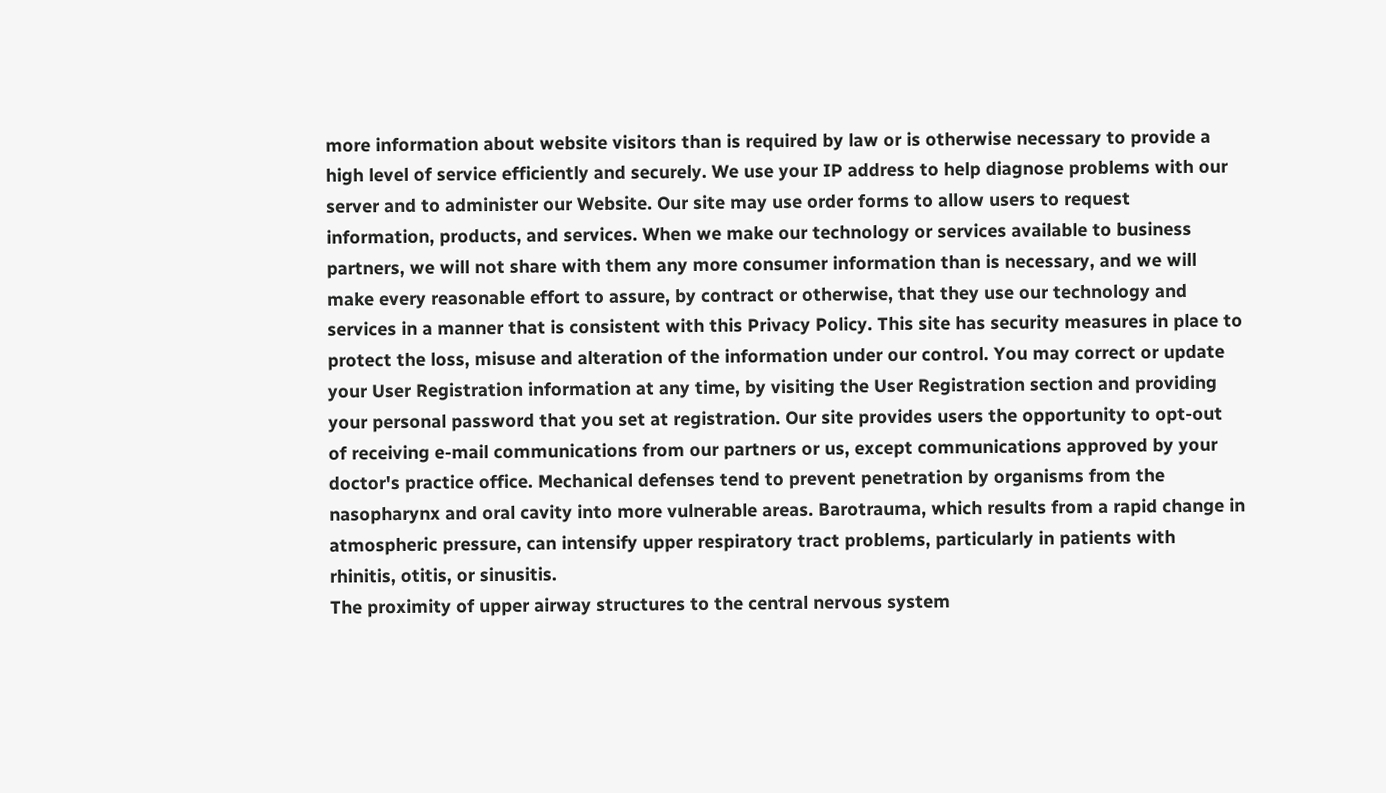more information about website visitors than is required by law or is otherwise necessary to provide a high level of service efficiently and securely. We use your IP address to help diagnose problems with our server and to administer our Website. Our site may use order forms to allow users to request information, products, and services. When we make our technology or services available to business partners, we will not share with them any more consumer information than is necessary, and we will make every reasonable effort to assure, by contract or otherwise, that they use our technology and services in a manner that is consistent with this Privacy Policy. This site has security measures in place to protect the loss, misuse and alteration of the information under our control. You may correct or update your User Registration information at any time, by visiting the User Registration section and providing your personal password that you set at registration. Our site provides users the opportunity to opt-out of receiving e-mail communications from our partners or us, except communications approved by your doctor's practice office. Mechanical defenses tend to prevent penetration by organisms from the nasopharynx and oral cavity into more vulnerable areas. Barotrauma, which results from a rapid change in atmospheric pressure, can intensify upper respiratory tract problems, particularly in patients with rhinitis, otitis, or sinusitis.
The proximity of upper airway structures to the central nervous system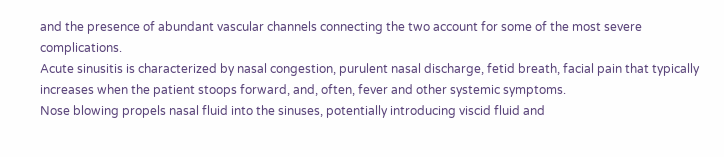and the presence of abundant vascular channels connecting the two account for some of the most severe complications.
Acute sinusitis is characterized by nasal congestion, purulent nasal discharge, fetid breath, facial pain that typically increases when the patient stoops forward, and, often, fever and other systemic symptoms.
Nose blowing propels nasal fluid into the sinuses, potentially introducing viscid fluid and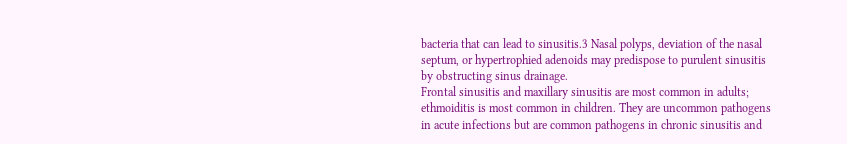bacteria that can lead to sinusitis.3 Nasal polyps, deviation of the nasal septum, or hypertrophied adenoids may predispose to purulent sinusitis by obstructing sinus drainage.
Frontal sinusitis and maxillary sinusitis are most common in adults; ethmoiditis is most common in children. They are uncommon pathogens in acute infections but are common pathogens in chronic sinusitis and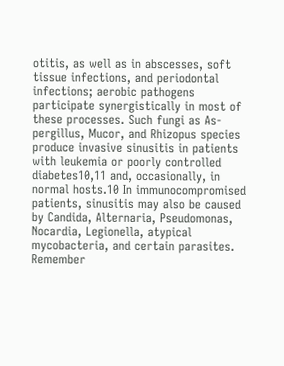otitis, as well as in abscesses, soft tissue infections, and periodontal infections; aerobic pathogens participate synergistically in most of these processes. Such fungi as As-pergillus, Mucor, and Rhizopus species produce invasive sinusitis in patients with leukemia or poorly controlled diabetes10,11 and, occasionally, in normal hosts.10 In immunocompromised patients, sinusitis may also be caused by Candida, Alternaria, Pseudomonas, Nocardia, Legionella, atypical mycobacteria, and certain parasites. Remember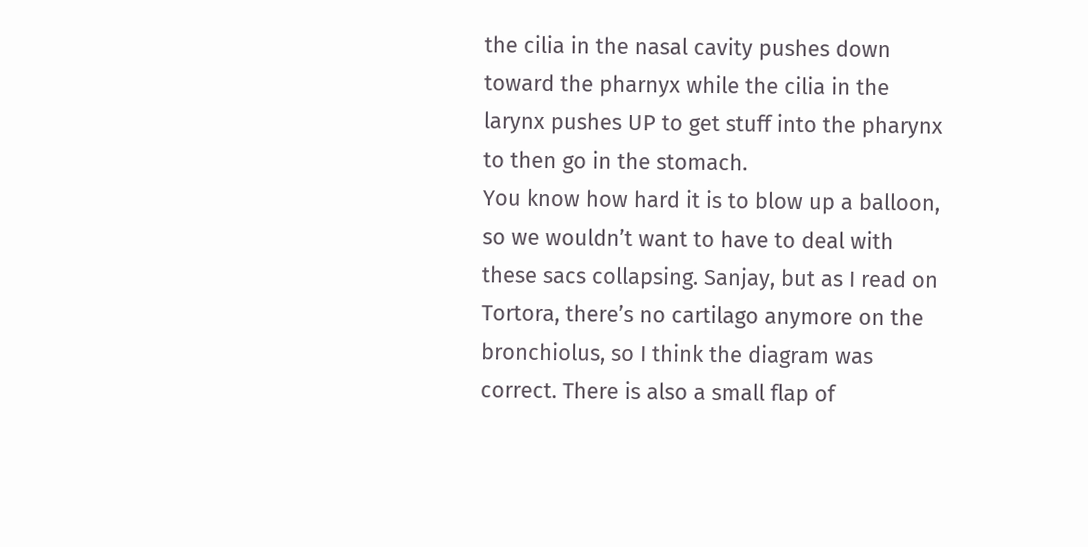the cilia in the nasal cavity pushes down toward the pharnyx while the cilia in the larynx pushes UP to get stuff into the pharynx to then go in the stomach.
You know how hard it is to blow up a balloon, so we wouldn’t want to have to deal with these sacs collapsing. Sanjay, but as I read on Tortora, there’s no cartilago anymore on the bronchiolus, so I think the diagram was correct. There is also a small flap of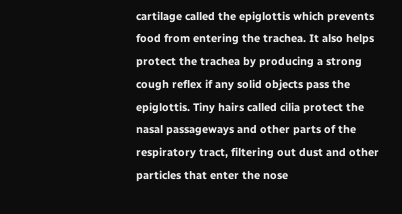cartilage called the epiglottis which prevents food from entering the trachea. It also helps protect the trachea by producing a strong cough reflex if any solid objects pass the epiglottis. Tiny hairs called cilia protect the nasal passageways and other parts of the respiratory tract, filtering out dust and other particles that enter the nose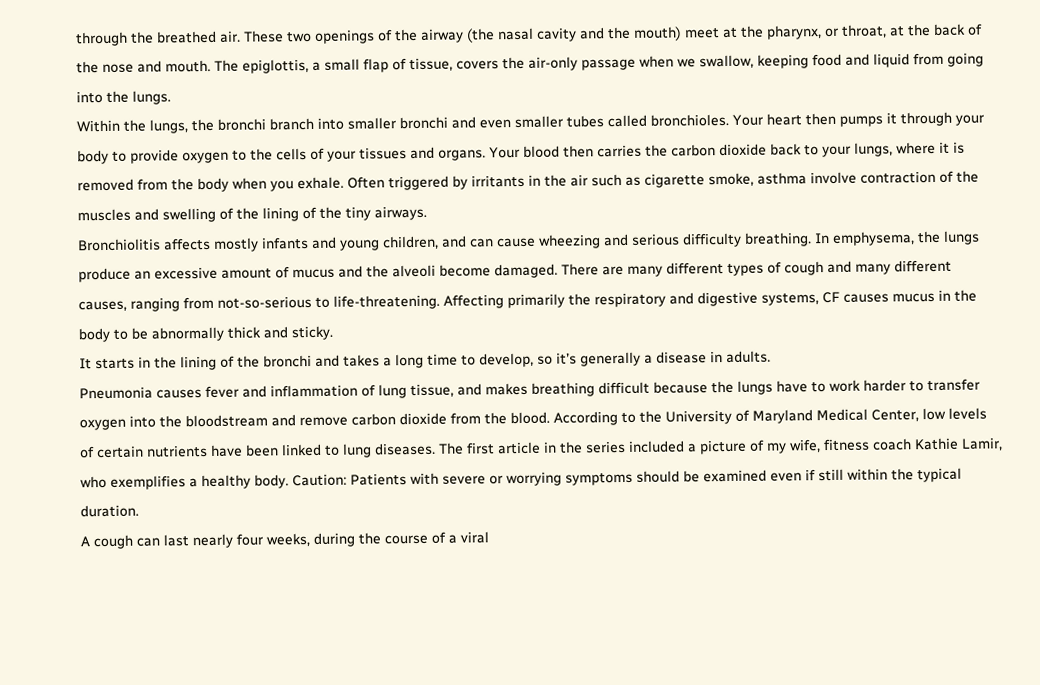through the breathed air. These two openings of the airway (the nasal cavity and the mouth) meet at the pharynx, or throat, at the back of the nose and mouth. The epiglottis, a small flap of tissue, covers the air-only passage when we swallow, keeping food and liquid from going into the lungs.
Within the lungs, the bronchi branch into smaller bronchi and even smaller tubes called bronchioles. Your heart then pumps it through your body to provide oxygen to the cells of your tissues and organs. Your blood then carries the carbon dioxide back to your lungs, where it is removed from the body when you exhale. Often triggered by irritants in the air such as cigarette smoke, asthma involve contraction of the muscles and swelling of the lining of the tiny airways.
Bronchiolitis affects mostly infants and young children, and can cause wheezing and serious difficulty breathing. In emphysema, the lungs produce an excessive amount of mucus and the alveoli become damaged. There are many different types of cough and many different causes, ranging from not-so-serious to life-threatening. Affecting primarily the respiratory and digestive systems, CF causes mucus in the body to be abnormally thick and sticky.
It starts in the lining of the bronchi and takes a long time to develop, so it’s generally a disease in adults.
Pneumonia causes fever and inflammation of lung tissue, and makes breathing difficult because the lungs have to work harder to transfer oxygen into the bloodstream and remove carbon dioxide from the blood. According to the University of Maryland Medical Center, low levels of certain nutrients have been linked to lung diseases. The first article in the series included a picture of my wife, fitness coach Kathie Lamir, who exemplifies a healthy body. Caution: Patients with severe or worrying symptoms should be examined even if still within the typical duration.
A cough can last nearly four weeks, during the course of a viral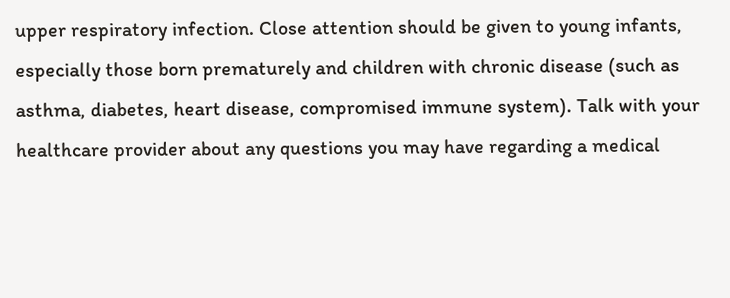upper respiratory infection. Close attention should be given to young infants, especially those born prematurely and children with chronic disease (such as asthma, diabetes, heart disease, compromised immune system). Talk with your healthcare provider about any questions you may have regarding a medical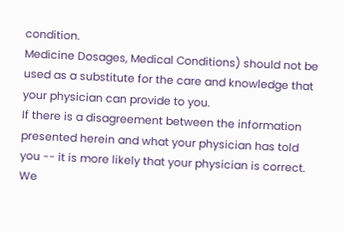condition.
Medicine Dosages, Medical Conditions) should not be used as a substitute for the care and knowledge that your physician can provide to you.
If there is a disagreement between the information presented herein and what your physician has told you -- it is more likely that your physician is correct.
We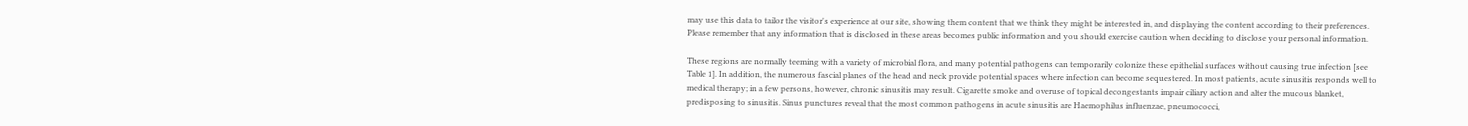may use this data to tailor the visitor's experience at our site, showing them content that we think they might be interested in, and displaying the content according to their preferences. Please remember that any information that is disclosed in these areas becomes public information and you should exercise caution when deciding to disclose your personal information.

These regions are normally teeming with a variety of microbial flora, and many potential pathogens can temporarily colonize these epithelial surfaces without causing true infection [see Table 1]. In addition, the numerous fascial planes of the head and neck provide potential spaces where infection can become sequestered. In most patients, acute sinusitis responds well to medical therapy; in a few persons, however, chronic sinusitis may result. Cigarette smoke and overuse of topical decongestants impair ciliary action and alter the mucous blanket, predisposing to sinusitis. Sinus punctures reveal that the most common pathogens in acute sinusitis are Haemophilus influenzae, pneumococci,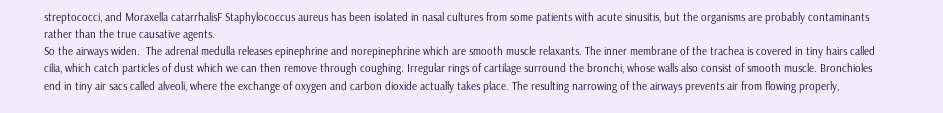streptococci, and Moraxella catarrhalisF Staphylococcus aureus has been isolated in nasal cultures from some patients with acute sinusitis, but the organisms are probably contaminants rather than the true causative agents.
So the airways widen.  The adrenal medulla releases epinephrine and norepinephrine which are smooth muscle relaxants. The inner membrane of the trachea is covered in tiny hairs called cilia, which catch particles of dust which we can then remove through coughing. Irregular rings of cartilage surround the bronchi, whose walls also consist of smooth muscle. Bronchioles end in tiny air sacs called alveoli, where the exchange of oxygen and carbon dioxide actually takes place. The resulting narrowing of the airways prevents air from flowing properly,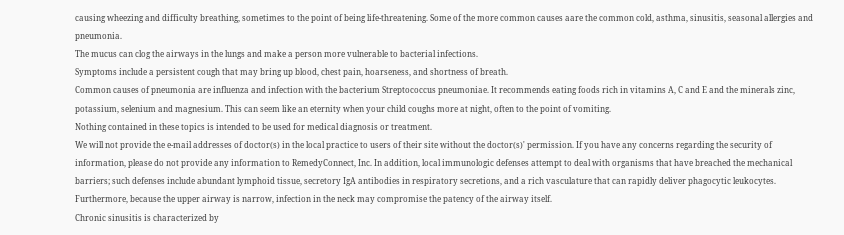causing wheezing and difficulty breathing, sometimes to the point of being life-threatening. Some of the more common causes aare the common cold, asthma, sinusitis, seasonal allergies and pneumonia.
The mucus can clog the airways in the lungs and make a person more vulnerable to bacterial infections.
Symptoms include a persistent cough that may bring up blood, chest pain, hoarseness, and shortness of breath.
Common causes of pneumonia are influenza and infection with the bacterium Streptococcus pneumoniae. It recommends eating foods rich in vitamins A, C and E and the minerals zinc, potassium, selenium and magnesium. This can seem like an eternity when your child coughs more at night, often to the point of vomiting.
Nothing contained in these topics is intended to be used for medical diagnosis or treatment.
We will not provide the e-mail addresses of doctor(s) in the local practice to users of their site without the doctor(s)' permission. If you have any concerns regarding the security of information, please do not provide any information to RemedyConnect, Inc. In addition, local immunologic defenses attempt to deal with organisms that have breached the mechanical barriers; such defenses include abundant lymphoid tissue, secretory IgA antibodies in respiratory secretions, and a rich vasculature that can rapidly deliver phagocytic leukocytes. Furthermore, because the upper airway is narrow, infection in the neck may compromise the patency of the airway itself.
Chronic sinusitis is characterized by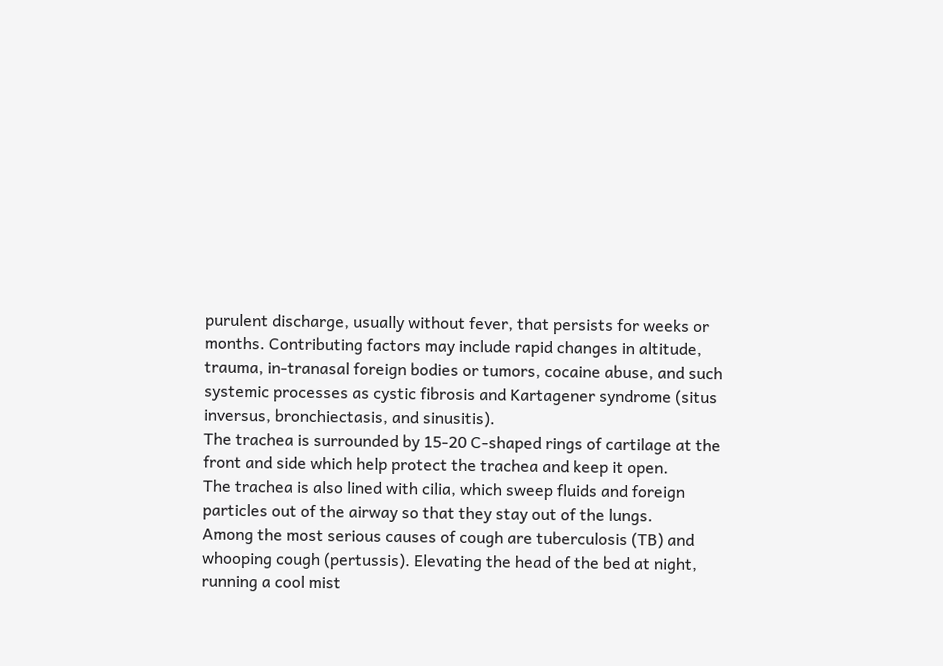purulent discharge, usually without fever, that persists for weeks or months. Contributing factors may include rapid changes in altitude, trauma, in-tranasal foreign bodies or tumors, cocaine abuse, and such systemic processes as cystic fibrosis and Kartagener syndrome (situs inversus, bronchiectasis, and sinusitis).
The trachea is surrounded by 15-20 C-shaped rings of cartilage at the front and side which help protect the trachea and keep it open.
The trachea is also lined with cilia, which sweep fluids and foreign particles out of the airway so that they stay out of the lungs.
Among the most serious causes of cough are tuberculosis (TB) and whooping cough (pertussis). Elevating the head of the bed at night, running a cool mist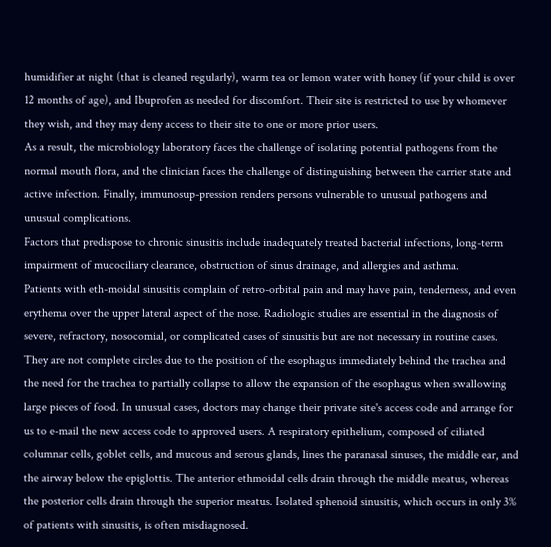humidifier at night (that is cleaned regularly), warm tea or lemon water with honey (if your child is over 12 months of age), and Ibuprofen as needed for discomfort. Their site is restricted to use by whomever they wish, and they may deny access to their site to one or more prior users.
As a result, the microbiology laboratory faces the challenge of isolating potential pathogens from the normal mouth flora, and the clinician faces the challenge of distinguishing between the carrier state and active infection. Finally, immunosup-pression renders persons vulnerable to unusual pathogens and unusual complications.
Factors that predispose to chronic sinusitis include inadequately treated bacterial infections, long-term impairment of mucociliary clearance, obstruction of sinus drainage, and allergies and asthma.
Patients with eth-moidal sinusitis complain of retro-orbital pain and may have pain, tenderness, and even erythema over the upper lateral aspect of the nose. Radiologic studies are essential in the diagnosis of severe, refractory, nosocomial, or complicated cases of sinusitis but are not necessary in routine cases.
They are not complete circles due to the position of the esophagus immediately behind the trachea and the need for the trachea to partially collapse to allow the expansion of the esophagus when swallowing large pieces of food. In unusual cases, doctors may change their private site's access code and arrange for us to e-mail the new access code to approved users. A respiratory epithelium, composed of ciliated columnar cells, goblet cells, and mucous and serous glands, lines the paranasal sinuses, the middle ear, and the airway below the epiglottis. The anterior ethmoidal cells drain through the middle meatus, whereas the posterior cells drain through the superior meatus. Isolated sphenoid sinusitis, which occurs in only 3% of patients with sinusitis, is often misdiagnosed.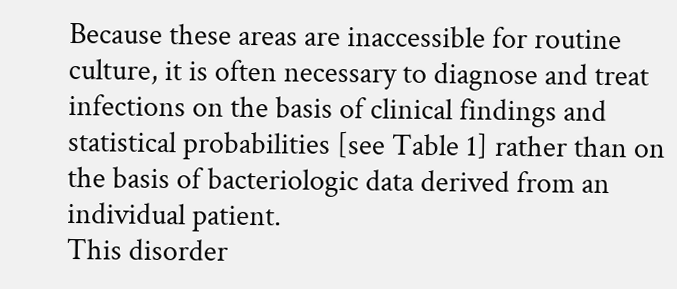Because these areas are inaccessible for routine culture, it is often necessary to diagnose and treat infections on the basis of clinical findings and statistical probabilities [see Table 1] rather than on the basis of bacteriologic data derived from an individual patient.
This disorder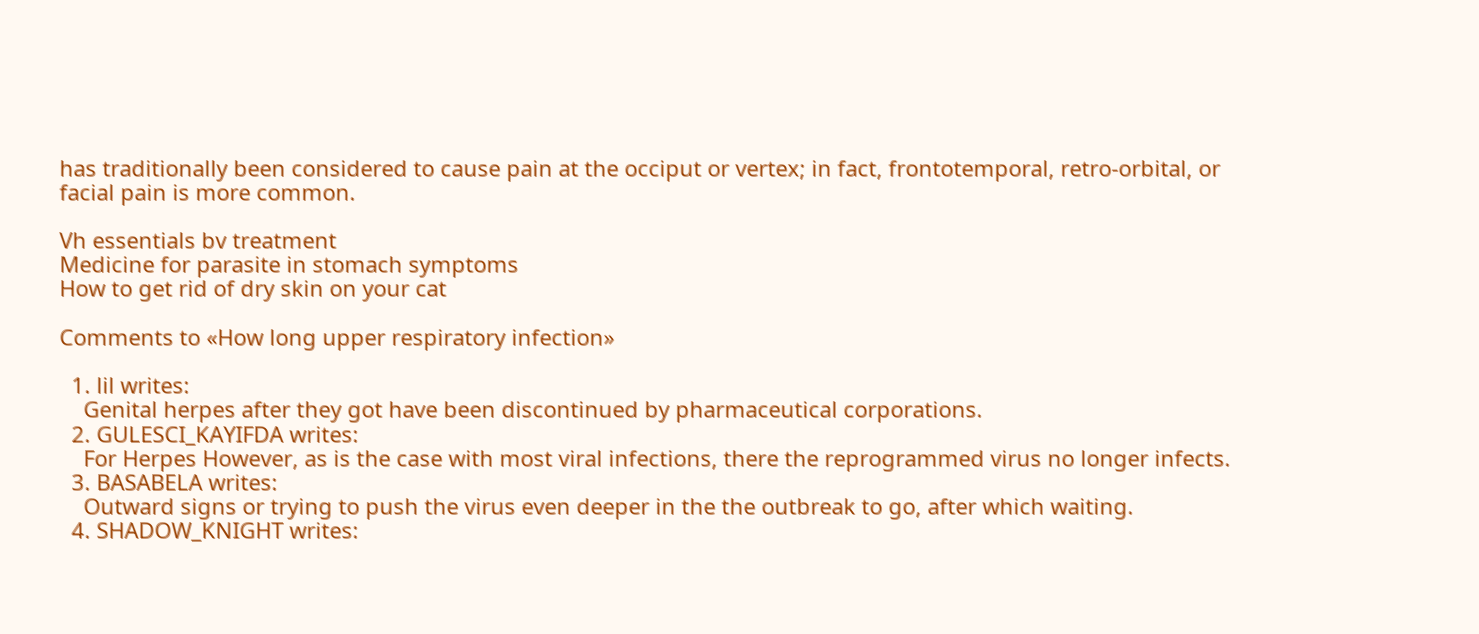has traditionally been considered to cause pain at the occiput or vertex; in fact, frontotemporal, retro-orbital, or facial pain is more common.

Vh essentials bv treatment
Medicine for parasite in stomach symptoms
How to get rid of dry skin on your cat

Comments to «How long upper respiratory infection»

  1. lil writes:
    Genital herpes after they got have been discontinued by pharmaceutical corporations.
  2. GULESCI_KAYIFDA writes:
    For Herpes However, as is the case with most viral infections, there the reprogrammed virus no longer infects.
  3. BASABELA writes:
    Outward signs or trying to push the virus even deeper in the the outbreak to go, after which waiting.
  4. SHADOW_KNIGHT writes: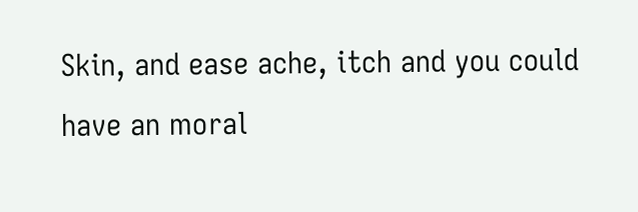Skin, and ease ache, itch and you could have an moral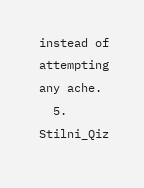instead of attempting any ache.
  5. Stilni_Qiz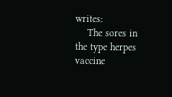writes:
    The sores in the type herpes vaccine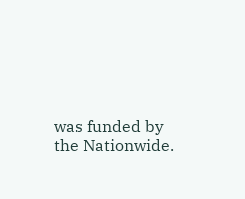was funded by the Nationwide.